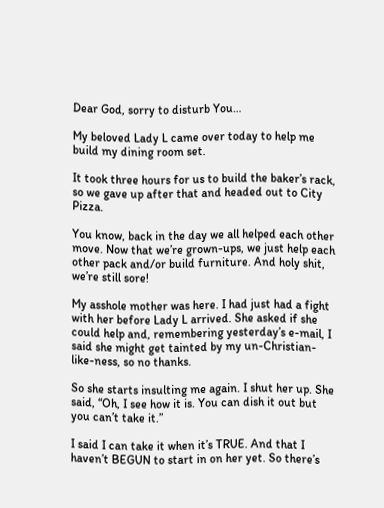Dear God, sorry to disturb You…

My beloved Lady L came over today to help me build my dining room set.

It took three hours for us to build the baker’s rack, so we gave up after that and headed out to City Pizza.

You know, back in the day we all helped each other move. Now that we’re grown-ups, we just help each other pack and/or build furniture. And holy shit, we’re still sore!

My asshole mother was here. I had just had a fight with her before Lady L arrived. She asked if she could help and, remembering yesterday’s e-mail, I said she might get tainted by my un-Christian-like-ness, so no thanks.

So she starts insulting me again. I shut her up. She said, “Oh, I see how it is. You can dish it out but you can’t take it.”

I said I can take it when it’s TRUE. And that I haven’t BEGUN to start in on her yet. So there’s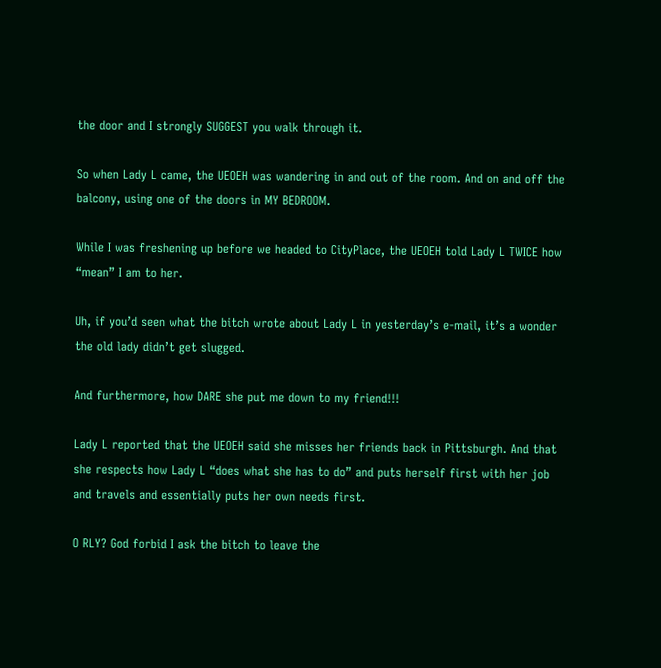the door and I strongly SUGGEST you walk through it.

So when Lady L came, the UEOEH was wandering in and out of the room. And on and off the balcony, using one of the doors in MY BEDROOM.

While I was freshening up before we headed to CityPlace, the UEOEH told Lady L TWICE how “mean” I am to her.

Uh, if you’d seen what the bitch wrote about Lady L in yesterday’s e-mail, it’s a wonder the old lady didn’t get slugged.

And furthermore, how DARE she put me down to my friend!!!

Lady L reported that the UEOEH said she misses her friends back in Pittsburgh. And that she respects how Lady L “does what she has to do” and puts herself first with her job and travels and essentially puts her own needs first.

O RLY? God forbid I ask the bitch to leave the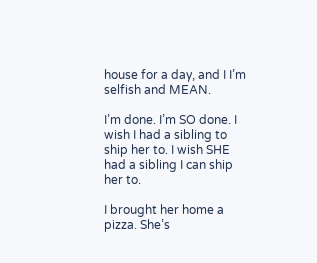house for a day, and I I’m selfish and MEAN.

I’m done. I’m SO done. I wish I had a sibling to ship her to. I wish SHE had a sibling I can ship her to.

I brought her home a pizza. She’s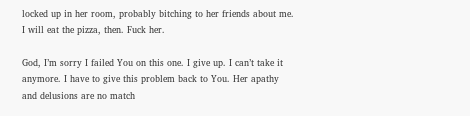locked up in her room, probably bitching to her friends about me. I will eat the pizza, then. Fuck her.

God, I’m sorry I failed You on this one. I give up. I can’t take it anymore. I have to give this problem back to You. Her apathy and delusions are no match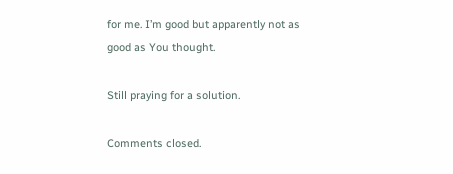for me. I’m good but apparently not as good as You thought.

Still praying for a solution.

Comments closed.